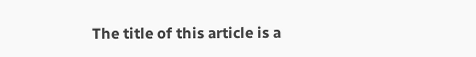The title of this article is a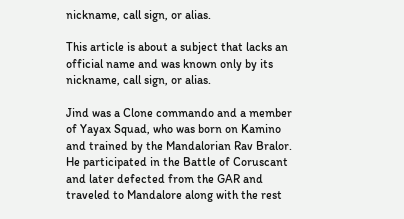nickname, call sign, or alias.

This article is about a subject that lacks an official name and was known only by its nickname, call sign, or alias.

Jind was a Clone commando and a member of Yayax Squad, who was born on Kamino and trained by the Mandalorian Rav Bralor. He participated in the Battle of Coruscant and later defected from the GAR and traveled to Mandalore along with the rest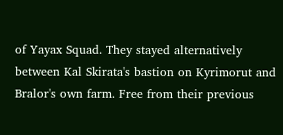of Yayax Squad. They stayed alternatively between Kal Skirata's bastion on Kyrimorut and Bralor's own farm. Free from their previous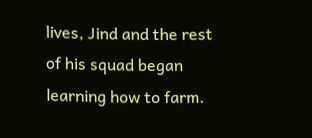lives, Jind and the rest of his squad began learning how to farm.